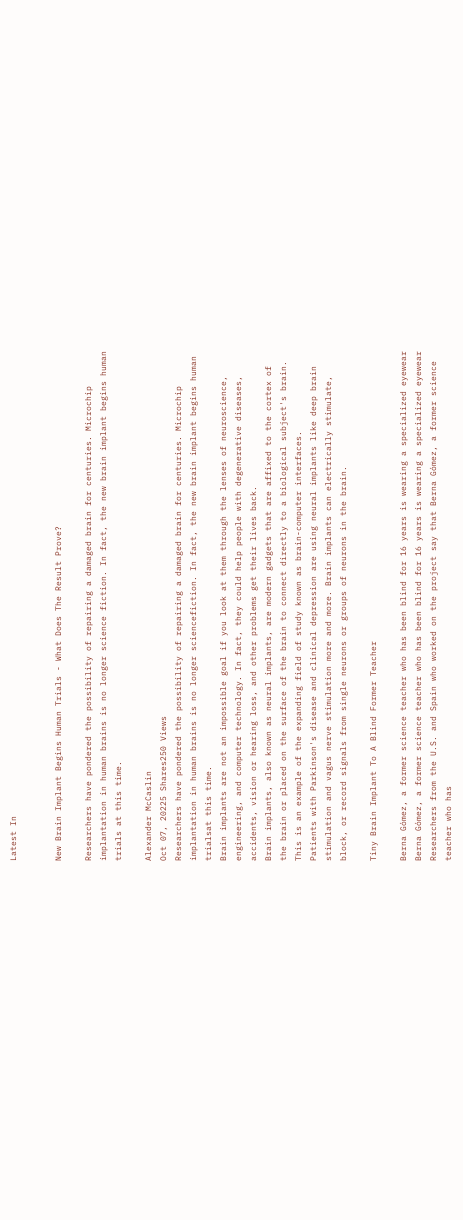Latest In


New Brain Implant Begins Human Trials - What Does The Result Prove?

Researchers have pondered the possibility of repairing a damaged brain for centuries. Microchip implantation in human brains is no longer science fiction. In fact, the new brain implant begins human trials at this time.

Alexander McCaslin
Oct 07, 20225 Shares250 Views
Researchers have pondered the possibility of repairing a damaged brain for centuries. Microchip implantation in human brains is no longer sciencefiction. In fact, the new brain implant begins human trialsat this time.
Brain implants are not an impossible goal if you look at them through the lenses of neuroscience, engineering, and computer technology. In fact, they could help people with degenerative diseases, accidents, vision or hearing loss, and other problems get their lives back.
Brain implants, also known as neural implants, are modern gadgets that are affixed to the cortex of the brain or placed on the surface of the brain to connect directly to a biological subject's brain. This is an example of the expanding field of study known as brain-computer interfaces.
Patients with Parkinson's disease and clinical depression are using neural implants like deep brain stimulation and vagus nerve stimulation more and more. Brain implants can electrically stimulate, block, or record signals from single neurons or groups of neurons in the brain.

Tiny Brain Implant To A Blind Former Teacher

Berna Gómez, a former science teacher who has been blind for 16 years is wearing a specialized eyewear
Berna Gómez, a former science teacher who has been blind for 16 years is wearing a specialized eyewear
Researchers from the U.S. and Spain who worked on the project say that Berna Gómez, a former science teacher who has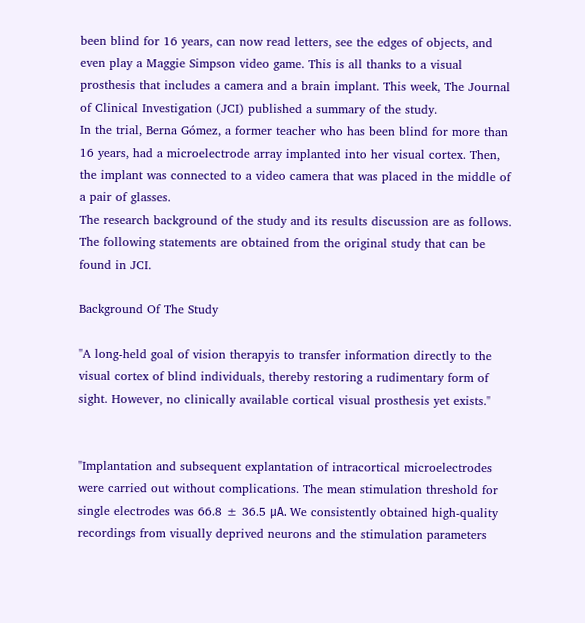been blind for 16 years, can now read letters, see the edges of objects, and even play a Maggie Simpson video game. This is all thanks to a visual prosthesis that includes a camera and a brain implant. This week, The Journal of Clinical Investigation (JCI) published a summary of the study.
In the trial, Berna Gómez, a former teacher who has been blind for more than 16 years, had a microelectrode array implanted into her visual cortex. Then, the implant was connected to a video camera that was placed in the middle of a pair of glasses.
The research background of the study and its results discussion are as follows. The following statements are obtained from the original study that can be found in JCI.

Background Of The Study

"A long-held goal of vision therapyis to transfer information directly to the visual cortex of blind individuals, thereby restoring a rudimentary form of sight. However, no clinically available cortical visual prosthesis yet exists."


"Implantation and subsequent explantation of intracortical microelectrodes were carried out without complications. The mean stimulation threshold for single electrodes was 66.8 ± 36.5 μA. We consistently obtained high-quality recordings from visually deprived neurons and the stimulation parameters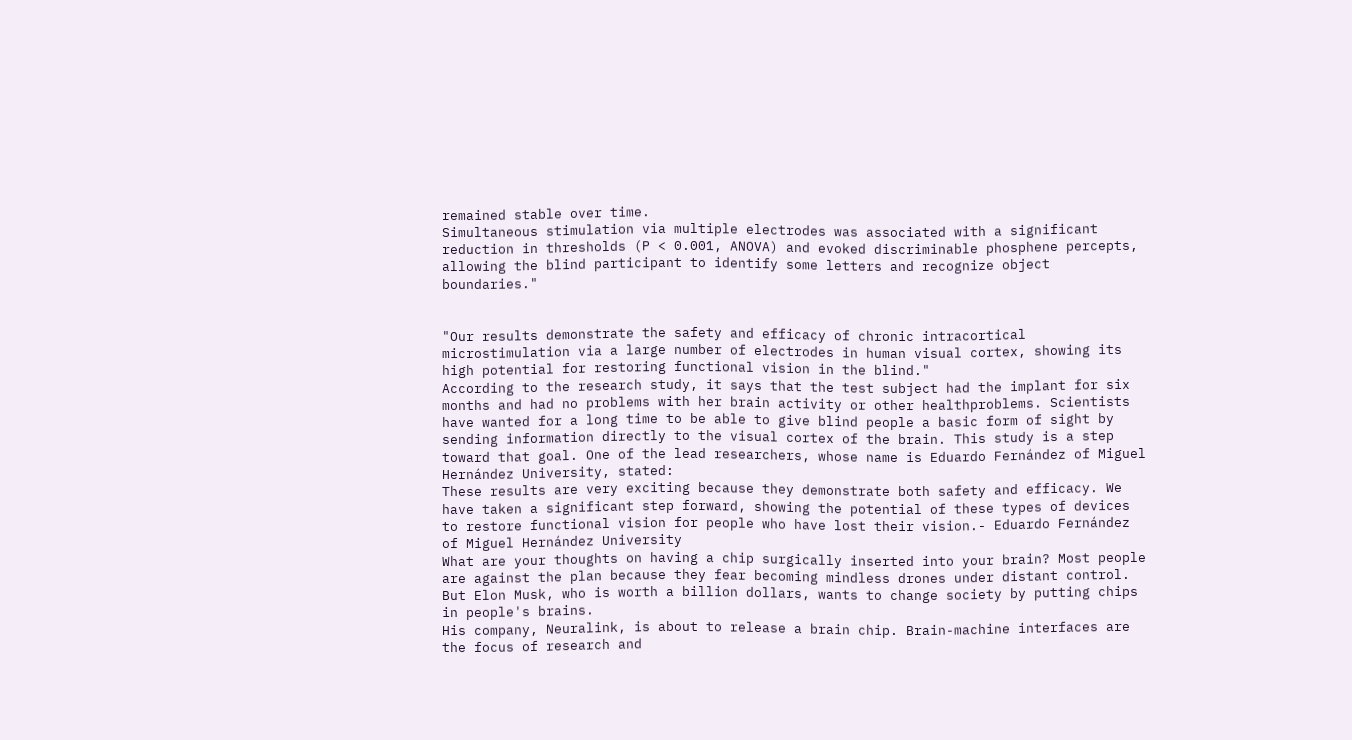remained stable over time.
Simultaneous stimulation via multiple electrodes was associated with a significant reduction in thresholds (P < 0.001, ANOVA) and evoked discriminable phosphene percepts, allowing the blind participant to identify some letters and recognize object boundaries."


"Our results demonstrate the safety and efficacy of chronic intracortical microstimulation via a large number of electrodes in human visual cortex, showing its high potential for restoring functional vision in the blind."
According to the research study, it says that the test subject had the implant for six months and had no problems with her brain activity or other healthproblems. Scientists have wanted for a long time to be able to give blind people a basic form of sight by sending information directly to the visual cortex of the brain. This study is a step toward that goal. One of the lead researchers, whose name is Eduardo Fernández of Miguel Hernández University, stated:
These results are very exciting because they demonstrate both safety and efficacy. We have taken a significant step forward, showing the potential of these types of devices to restore functional vision for people who have lost their vision.- Eduardo Fernández of Miguel Hernández University
What are your thoughts on having a chip surgically inserted into your brain? Most people are against the plan because they fear becoming mindless drones under distant control. But Elon Musk, who is worth a billion dollars, wants to change society by putting chips in people's brains.
His company, Neuralink, is about to release a brain chip. Brain-machine interfaces are the focus of research and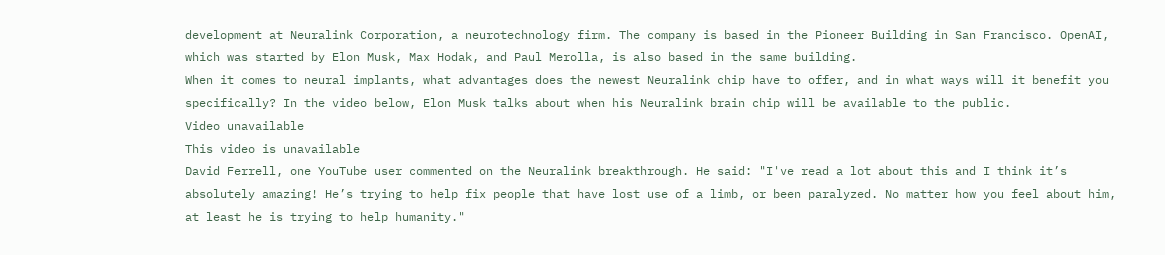development at Neuralink Corporation, a neurotechnology firm. The company is based in the Pioneer Building in San Francisco. OpenAI, which was started by Elon Musk, Max Hodak, and Paul Merolla, is also based in the same building.
When it comes to neural implants, what advantages does the newest Neuralink chip have to offer, and in what ways will it benefit you specifically? In the video below, Elon Musk talks about when his Neuralink brain chip will be available to the public.
Video unavailable
This video is unavailable
David Ferrell, one YouTube user commented on the Neuralink breakthrough. He said: "I've read a lot about this and I think it’s absolutely amazing! He’s trying to help fix people that have lost use of a limb, or been paralyzed. No matter how you feel about him, at least he is trying to help humanity."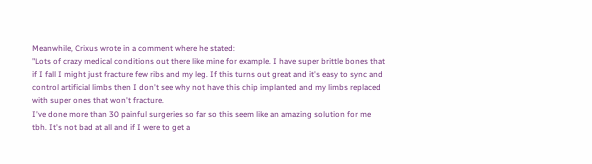Meanwhile, Crixus wrote in a comment where he stated:
"Lots of crazy medical conditions out there like mine for example. I have super brittle bones that if I fall I might just fracture few ribs and my leg. If this turns out great and it's easy to sync and control artificial limbs then I don't see why not have this chip implanted and my limbs replaced with super ones that won't fracture.
I've done more than 30 painful surgeries so far so this seem like an amazing solution for me tbh. It's not bad at all and if I were to get a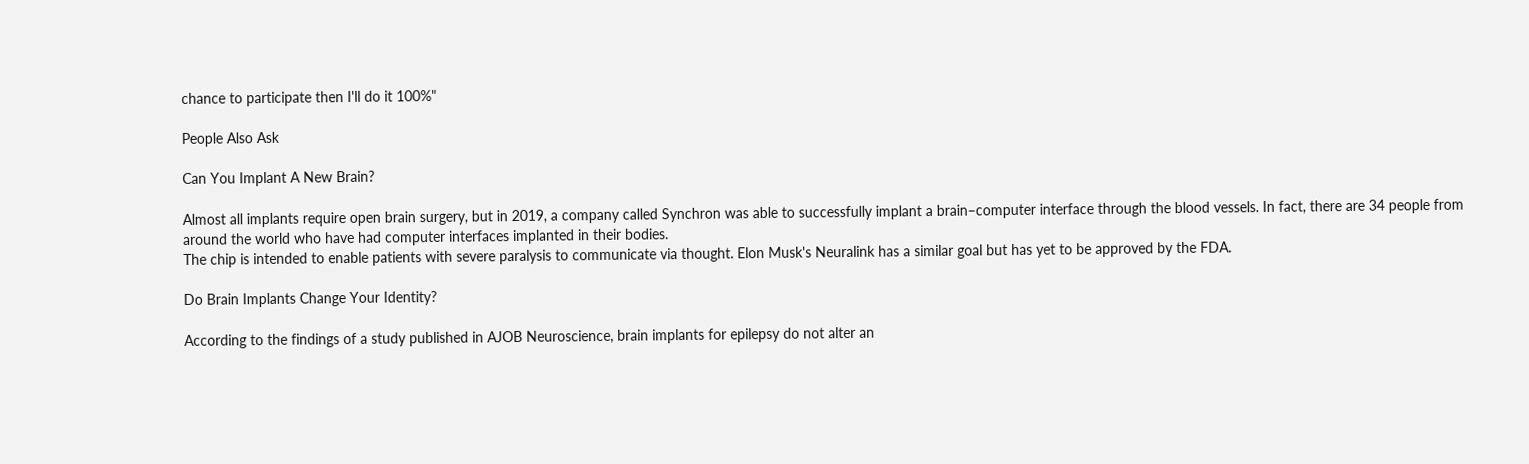chance to participate then I'll do it 100%"

People Also Ask

Can You Implant A New Brain?

Almost all implants require open brain surgery, but in 2019, a company called Synchron was able to successfully implant a brain–computer interface through the blood vessels. In fact, there are 34 people from around the world who have had computer interfaces implanted in their bodies.
The chip is intended to enable patients with severe paralysis to communicate via thought. Elon Musk's Neuralink has a similar goal but has yet to be approved by the FDA.

Do Brain Implants Change Your Identity?

According to the findings of a study published in AJOB Neuroscience, brain implants for epilepsy do not alter an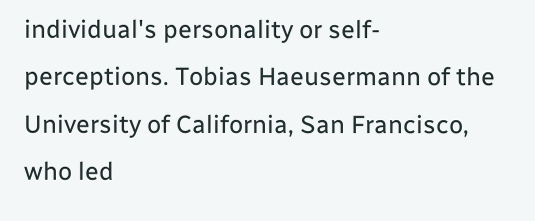individual's personality or self-perceptions. Tobias Haeusermann of the University of California, San Francisco, who led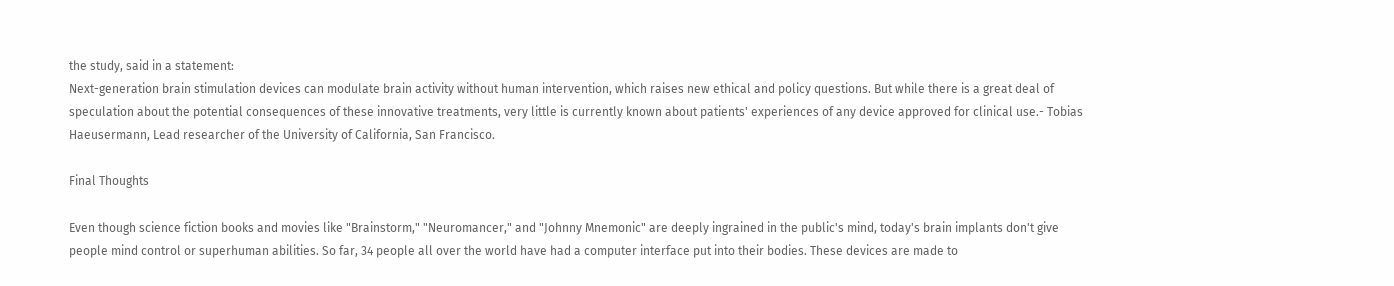the study, said in a statement:
Next-generation brain stimulation devices can modulate brain activity without human intervention, which raises new ethical and policy questions. But while there is a great deal of speculation about the potential consequences of these innovative treatments, very little is currently known about patients' experiences of any device approved for clinical use.- Tobias Haeusermann, Lead researcher of the University of California, San Francisco.

Final Thoughts

Even though science fiction books and movies like "Brainstorm," "Neuromancer," and "Johnny Mnemonic" are deeply ingrained in the public's mind, today's brain implants don't give people mind control or superhuman abilities. So far, 34 people all over the world have had a computer interface put into their bodies. These devices are made to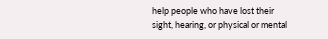help people who have lost their sight, hearing, or physical or mental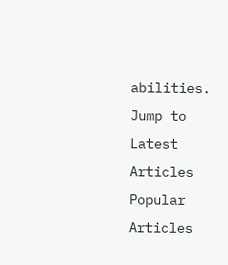abilities.
Jump to
Latest Articles
Popular Articles